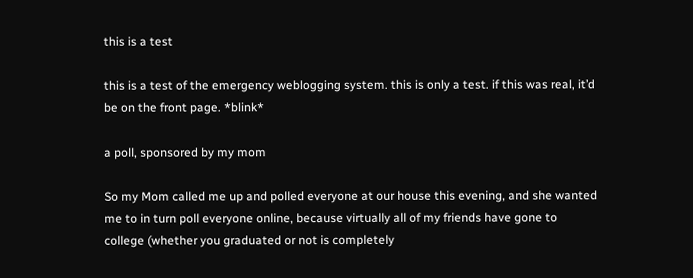this is a test

this is a test of the emergency weblogging system. this is only a test. if this was real, it’d be on the front page. *blink*

a poll, sponsored by my mom

So my Mom called me up and polled everyone at our house this evening, and she wanted me to in turn poll everyone online, because virtually all of my friends have gone to college (whether you graduated or not is completely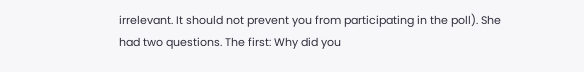irrelevant. It should not prevent you from participating in the poll). She had two questions. The first: Why did you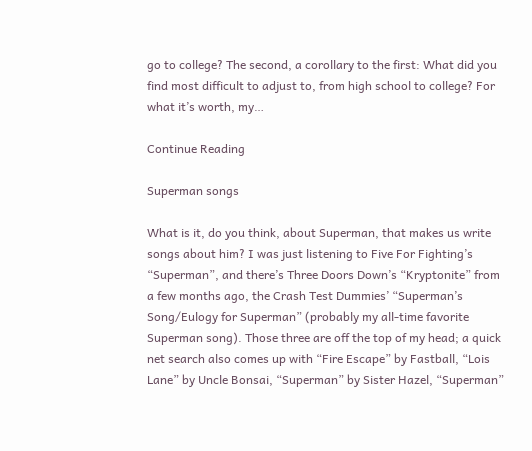go to college? The second, a corollary to the first: What did you find most difficult to adjust to, from high school to college? For what it’s worth, my…

Continue Reading

Superman songs

What is it, do you think, about Superman, that makes us write songs about him? I was just listening to Five For Fighting’s “Superman”, and there’s Three Doors Down’s “Kryptonite” from a few months ago, the Crash Test Dummies’ “Superman’s Song/Eulogy for Superman” (probably my all-time favorite Superman song). Those three are off the top of my head; a quick net search also comes up with “Fire Escape” by Fastball, “Lois Lane” by Uncle Bonsai, “Superman” by Sister Hazel, “Superman”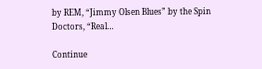by REM, “Jimmy Olsen Blues” by the Spin Doctors, “Real…

Continue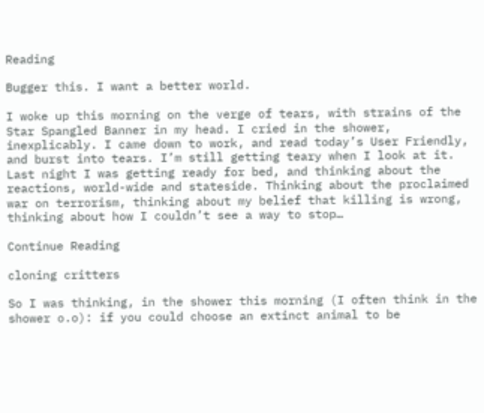Reading

Bugger this. I want a better world.

I woke up this morning on the verge of tears, with strains of the Star Spangled Banner in my head. I cried in the shower, inexplicably. I came down to work, and read today’s User Friendly, and burst into tears. I’m still getting teary when I look at it. Last night I was getting ready for bed, and thinking about the reactions, world-wide and stateside. Thinking about the proclaimed war on terrorism, thinking about my belief that killing is wrong, thinking about how I couldn’t see a way to stop…

Continue Reading

cloning critters

So I was thinking, in the shower this morning (I often think in the shower o.o): if you could choose an extinct animal to be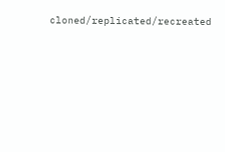cloned/replicated/recreated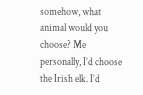somehow, what animal would you choose? Me personally, I’d choose the Irish elk. I’d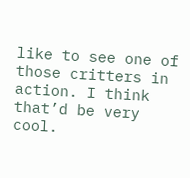like to see one of those critters in action. I think that’d be very cool.